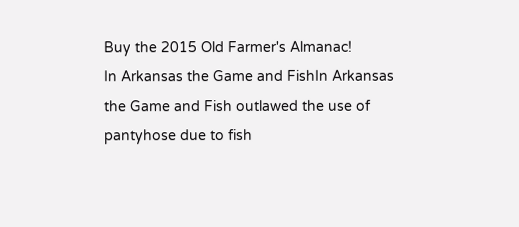Buy the 2015 Old Farmer's Almanac!
In Arkansas the Game and FishIn Arkansas the Game and Fish outlawed the use of pantyhose due to fish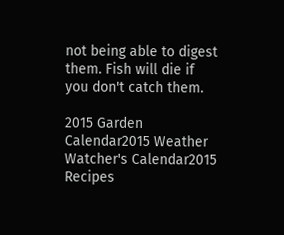not being able to digest them. Fish will die if you don't catch them.

2015 Garden Calendar2015 Weather Watcher's Calendar2015 Recipes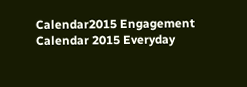Calendar2015 Engagement Calendar 2015 Everyday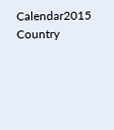Calendar2015 Country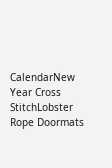CalendarNew Year Cross StitchLobster Rope Doormats